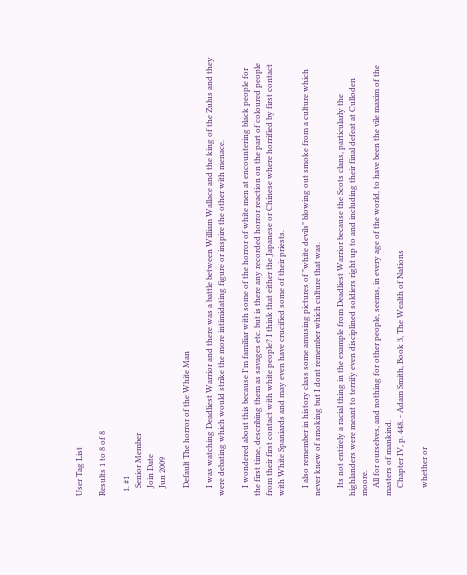User Tag List

Results 1 to 8 of 8

  1. #1
    Senior Member
    Join Date
    Jun 2009

    Default The horror of the White Man

    I was watching Deadliest Warrior and there was a battle between William Wallace and the king of the Zulus and they were debating which would strike the more intimidating figure or inspire the other with menace.

    I wondered about this because I'm familiar with some of the horror of white men at encountering black people for the first time, describing them as savages etc. but is there any recorded horror reaction on the part of coloured people from their first contact with white people? I think that either the Japanese or Chinese where horrified by first contact with White Spaniards and may even have crucified some of their priests.

    I also remember in history class some amusing pictures of "white devils" blowing out smoke from a culture which never knew of smoking but I dont remember which culture that was.

    Its not entirely a racial thing in the example from Deadliest Warrior because the Scots clans, particularly the highlanders were meant to terrify even disciplined soldiers right up to and including their final defeat at Culloden moore.
    All for ourselves, and nothing for other people, seems, in every age of the world, to have been the vile maxim of the masters of mankind.
    Chapter IV, p. 448. - Adam Smith, Book 3, The Wealth of Nations

    whether or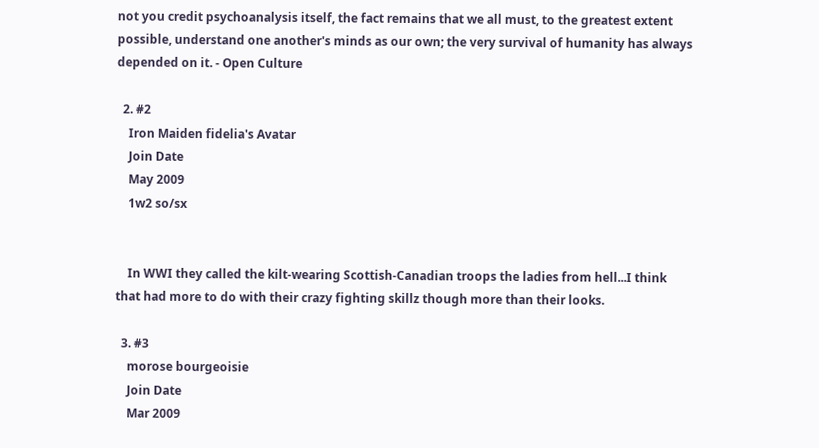not you credit psychoanalysis itself, the fact remains that we all must, to the greatest extent possible, understand one another's minds as our own; the very survival of humanity has always depended on it. - Open Culture

  2. #2
    Iron Maiden fidelia's Avatar
    Join Date
    May 2009
    1w2 so/sx


    In WWI they called the kilt-wearing Scottish-Canadian troops the ladies from hell...I think that had more to do with their crazy fighting skillz though more than their looks.

  3. #3
    morose bourgeoisie
    Join Date
    Mar 2009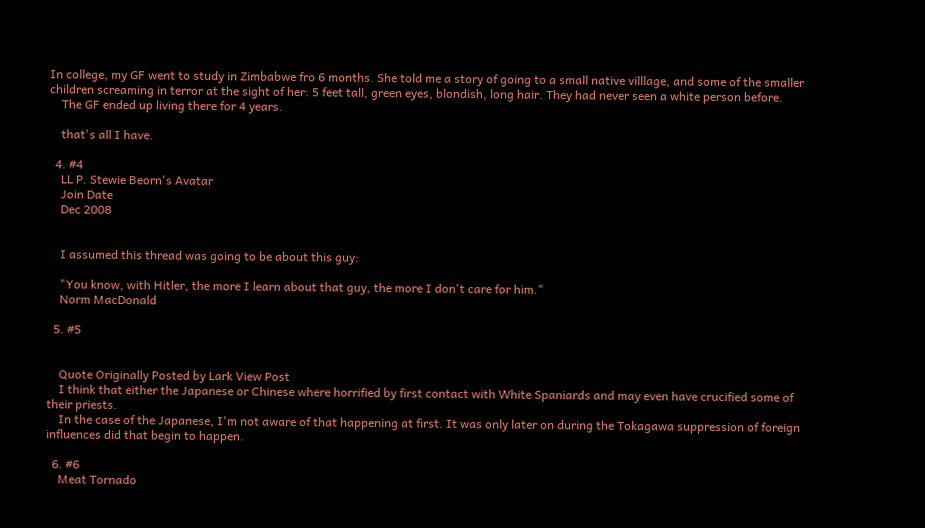In college, my GF went to study in Zimbabwe fro 6 months. She told me a story of going to a small native villlage, and some of the smaller children screaming in terror at the sight of her: 5 feet tall, green eyes, blondish, long hair. They had never seen a white person before.
    The GF ended up living there for 4 years.

    that's all I have.

  4. #4
    LL P. Stewie Beorn's Avatar
    Join Date
    Dec 2008


    I assumed this thread was going to be about this guy:

    "You know, with Hitler, the more I learn about that guy, the more I don't care for him."
    Norm MacDonald

  5. #5


    Quote Originally Posted by Lark View Post
    I think that either the Japanese or Chinese where horrified by first contact with White Spaniards and may even have crucified some of their priests.
    In the case of the Japanese, I'm not aware of that happening at first. It was only later on during the Tokagawa suppression of foreign influences did that begin to happen.

  6. #6
    Meat Tornado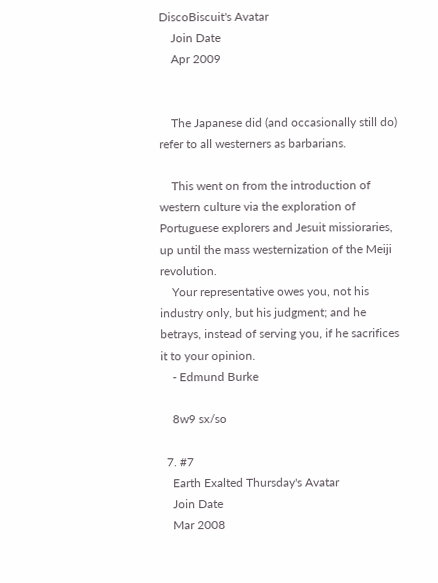DiscoBiscuit's Avatar
    Join Date
    Apr 2009


    The Japanese did (and occasionally still do) refer to all westerners as barbarians.

    This went on from the introduction of western culture via the exploration of Portuguese explorers and Jesuit missioraries, up until the mass westernization of the Meiji revolution.
    Your representative owes you, not his industry only, but his judgment; and he betrays, instead of serving you, if he sacrifices it to your opinion.
    - Edmund Burke

    8w9 sx/so

  7. #7
    Earth Exalted Thursday's Avatar
    Join Date
    Mar 2008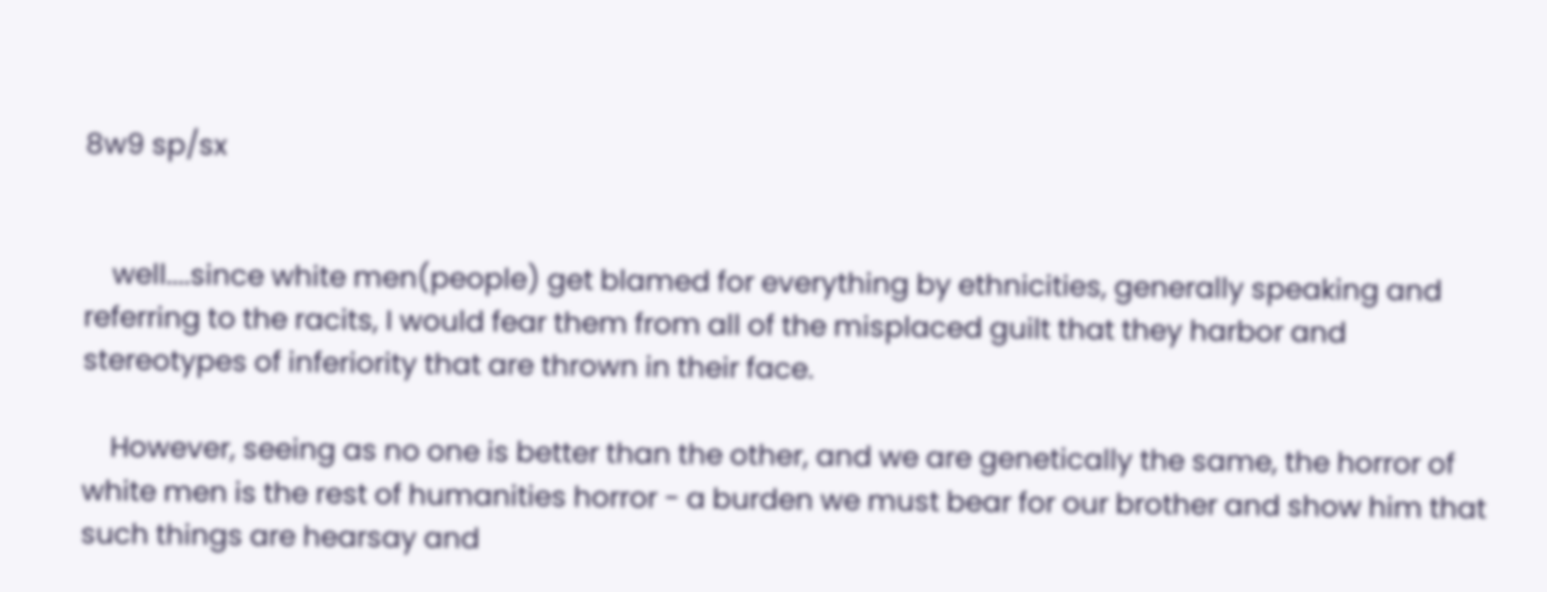8w9 sp/sx


    well....since white men(people) get blamed for everything by ethnicities, generally speaking and referring to the racits, I would fear them from all of the misplaced guilt that they harbor and stereotypes of inferiority that are thrown in their face.

    However, seeing as no one is better than the other, and we are genetically the same, the horror of white men is the rest of humanities horror - a burden we must bear for our brother and show him that such things are hearsay and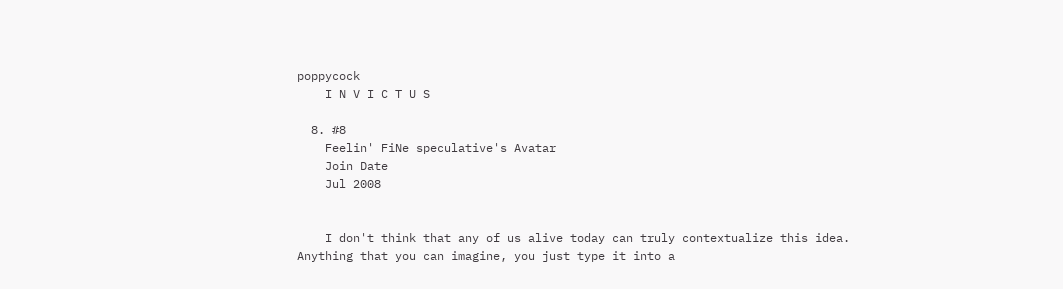poppycock
    I N V I C T U S

  8. #8
    Feelin' FiNe speculative's Avatar
    Join Date
    Jul 2008


    I don't think that any of us alive today can truly contextualize this idea. Anything that you can imagine, you just type it into a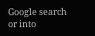Google search or into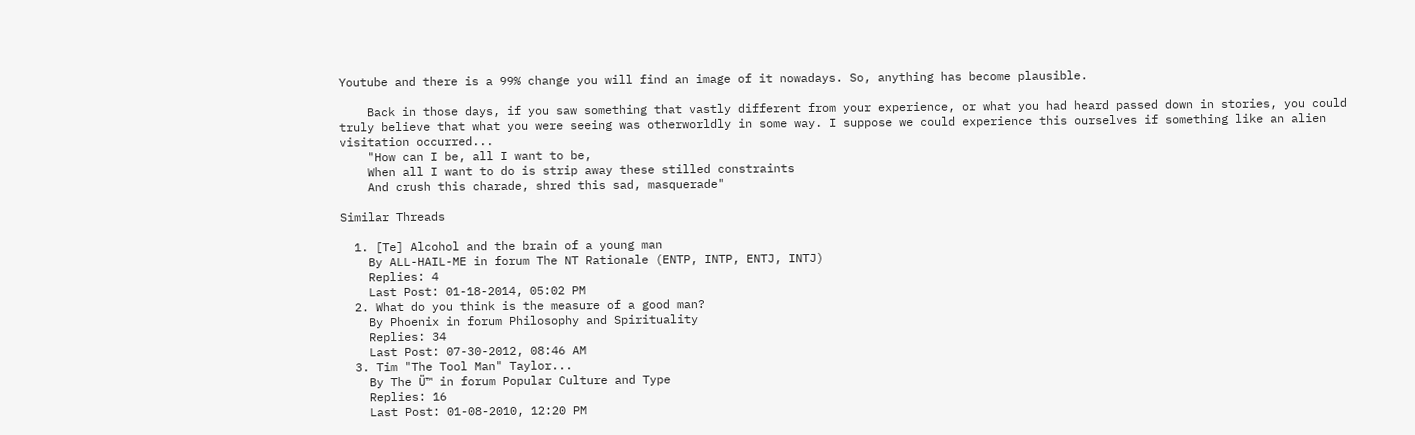Youtube and there is a 99% change you will find an image of it nowadays. So, anything has become plausible.

    Back in those days, if you saw something that vastly different from your experience, or what you had heard passed down in stories, you could truly believe that what you were seeing was otherworldly in some way. I suppose we could experience this ourselves if something like an alien visitation occurred...
    "How can I be, all I want to be,
    When all I want to do is strip away these stilled constraints
    And crush this charade, shred this sad, masquerade"

Similar Threads

  1. [Te] Alcohol and the brain of a young man
    By ALL-HAIL-ME in forum The NT Rationale (ENTP, INTP, ENTJ, INTJ)
    Replies: 4
    Last Post: 01-18-2014, 05:02 PM
  2. What do you think is the measure of a good man?
    By Phoenix in forum Philosophy and Spirituality
    Replies: 34
    Last Post: 07-30-2012, 08:46 AM
  3. Tim "The Tool Man" Taylor...
    By The Ü™ in forum Popular Culture and Type
    Replies: 16
    Last Post: 01-08-2010, 12:20 PM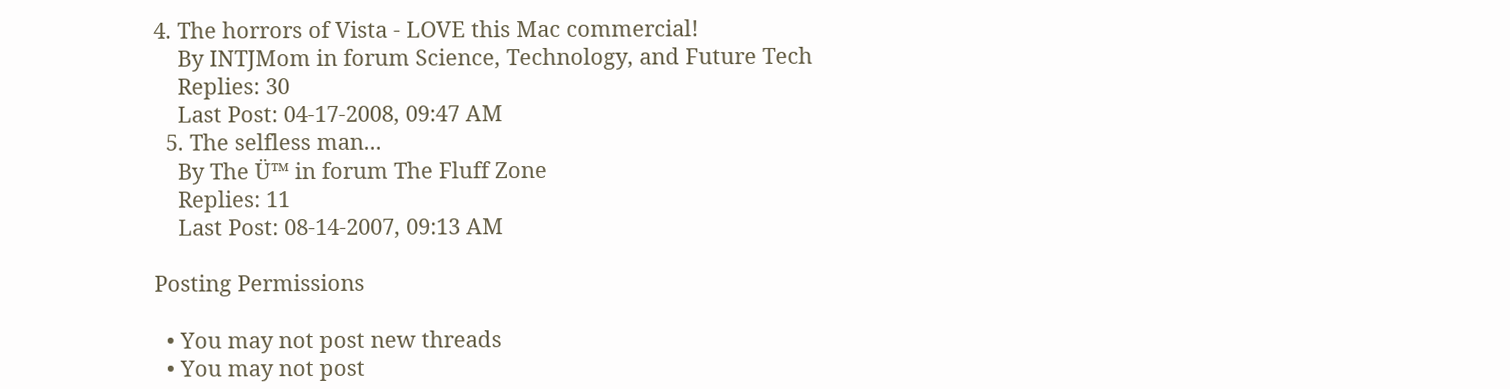4. The horrors of Vista - LOVE this Mac commercial!
    By INTJMom in forum Science, Technology, and Future Tech
    Replies: 30
    Last Post: 04-17-2008, 09:47 AM
  5. The selfless man...
    By The Ü™ in forum The Fluff Zone
    Replies: 11
    Last Post: 08-14-2007, 09:13 AM

Posting Permissions

  • You may not post new threads
  • You may not post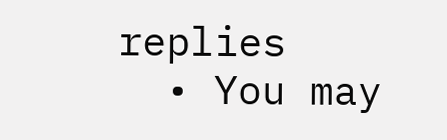replies
  • You may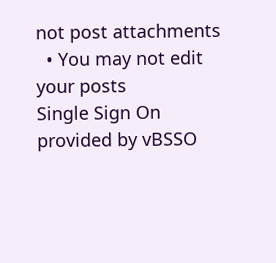not post attachments
  • You may not edit your posts
Single Sign On provided by vBSSO